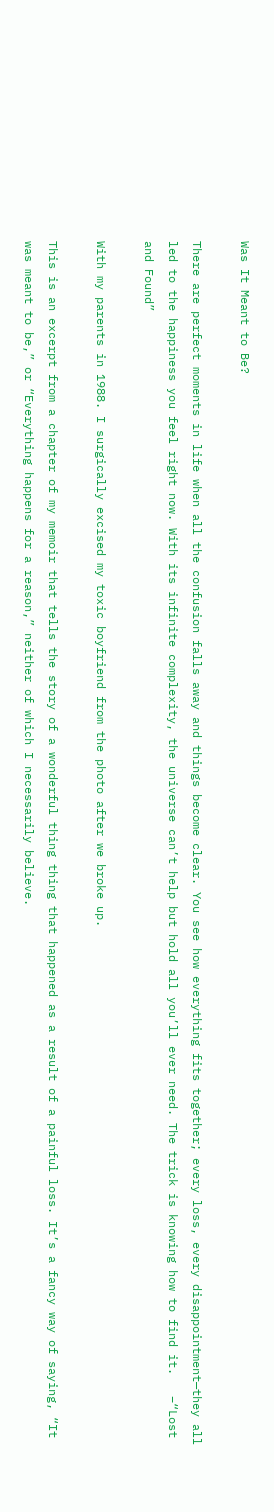Was It Meant to Be?

There are perfect moments in life when all the confusion falls away and things become clear. You see how everything fits together; every loss, every disappointment—they all led to the happiness you feel right now. With its infinite complexity, the universe can’t help but hold all you’ll ever need. The trick is knowing how to find it.   –“Lost and Found”

With my parents in 1988. I surgically excised my toxic boyfriend from the photo after we broke up.

This is an excerpt from a chapter of my memoir that tells the story of a wonderful thing thing that happened as a result of a painful loss. It’s a fancy way of saying, “It was meant to be,” or “Everything happens for a reason,” neither of which I necessarily believe.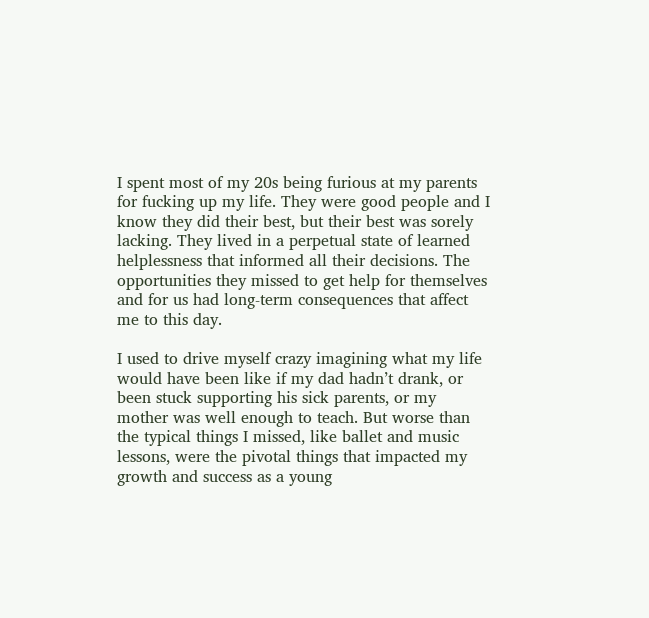I spent most of my 20s being furious at my parents for fucking up my life. They were good people and I know they did their best, but their best was sorely lacking. They lived in a perpetual state of learned helplessness that informed all their decisions. The opportunities they missed to get help for themselves and for us had long-term consequences that affect me to this day.

I used to drive myself crazy imagining what my life would have been like if my dad hadn’t drank, or been stuck supporting his sick parents, or my mother was well enough to teach. But worse than the typical things I missed, like ballet and music lessons, were the pivotal things that impacted my growth and success as a young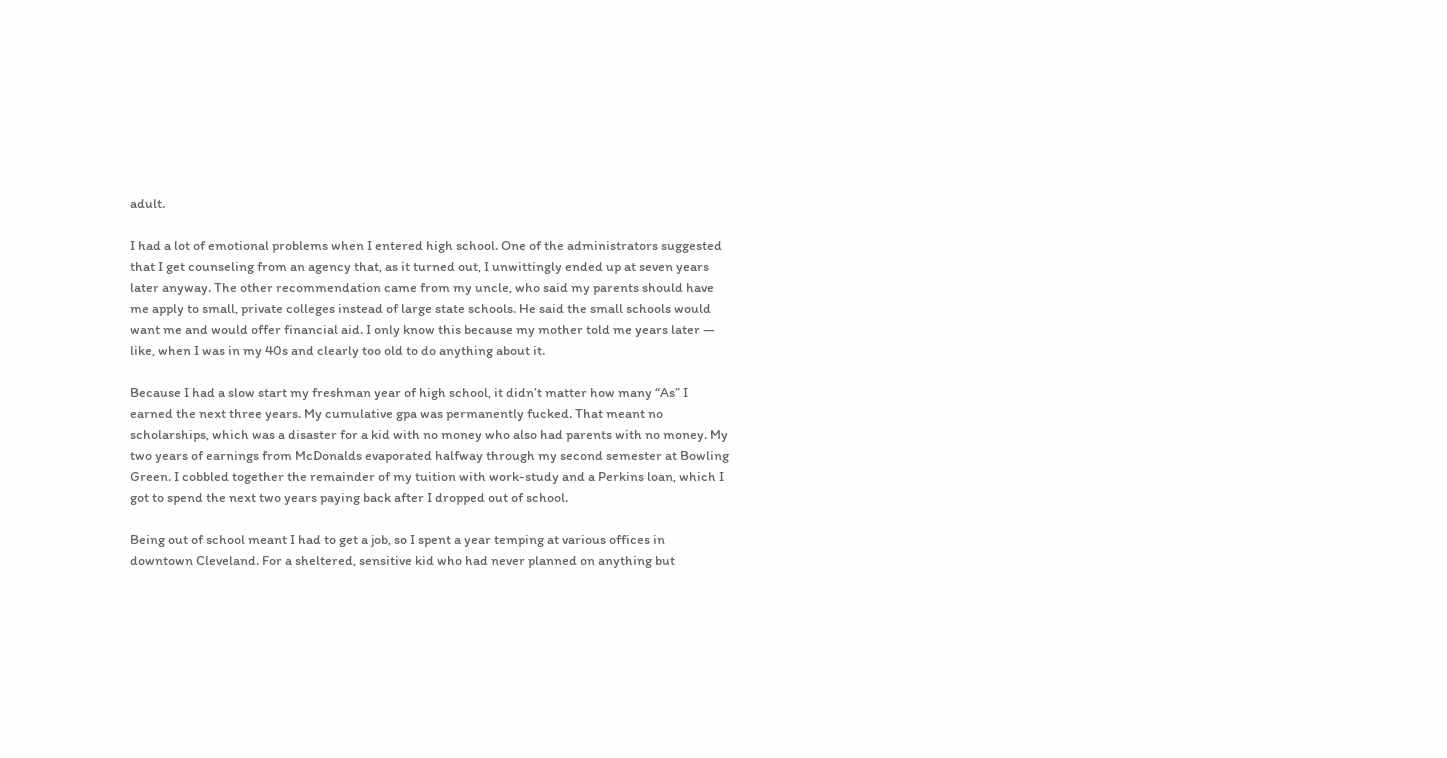adult.

I had a lot of emotional problems when I entered high school. One of the administrators suggested that I get counseling from an agency that, as it turned out, I unwittingly ended up at seven years later anyway. The other recommendation came from my uncle, who said my parents should have me apply to small, private colleges instead of large state schools. He said the small schools would want me and would offer financial aid. I only know this because my mother told me years later — like, when I was in my 40s and clearly too old to do anything about it.

Because I had a slow start my freshman year of high school, it didn’t matter how many “As” I earned the next three years. My cumulative gpa was permanently fucked. That meant no scholarships, which was a disaster for a kid with no money who also had parents with no money. My two years of earnings from McDonalds evaporated halfway through my second semester at Bowling Green. I cobbled together the remainder of my tuition with work-study and a Perkins loan, which I got to spend the next two years paying back after I dropped out of school.

Being out of school meant I had to get a job, so I spent a year temping at various offices in downtown Cleveland. For a sheltered, sensitive kid who had never planned on anything but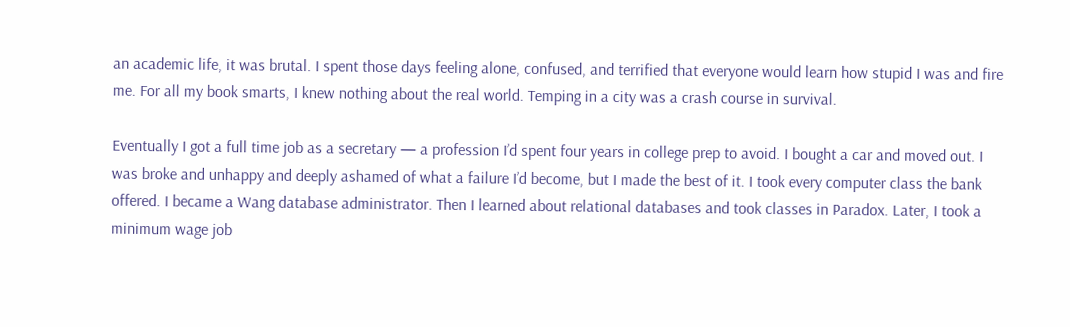an academic life, it was brutal. I spent those days feeling alone, confused, and terrified that everyone would learn how stupid I was and fire me. For all my book smarts, I knew nothing about the real world. Temping in a city was a crash course in survival.

Eventually I got a full time job as a secretary — a profession I’d spent four years in college prep to avoid. I bought a car and moved out. I was broke and unhappy and deeply ashamed of what a failure I’d become, but I made the best of it. I took every computer class the bank offered. I became a Wang database administrator. Then I learned about relational databases and took classes in Paradox. Later, I took a minimum wage job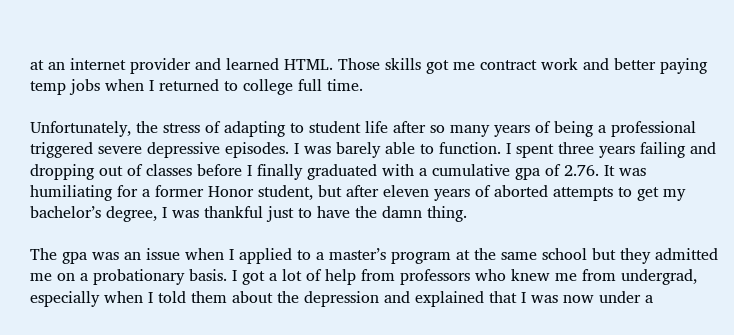at an internet provider and learned HTML. Those skills got me contract work and better paying temp jobs when I returned to college full time.

Unfortunately, the stress of adapting to student life after so many years of being a professional triggered severe depressive episodes. I was barely able to function. I spent three years failing and dropping out of classes before I finally graduated with a cumulative gpa of 2.76. It was humiliating for a former Honor student, but after eleven years of aborted attempts to get my bachelor’s degree, I was thankful just to have the damn thing.

The gpa was an issue when I applied to a master’s program at the same school but they admitted me on a probationary basis. I got a lot of help from professors who knew me from undergrad, especially when I told them about the depression and explained that I was now under a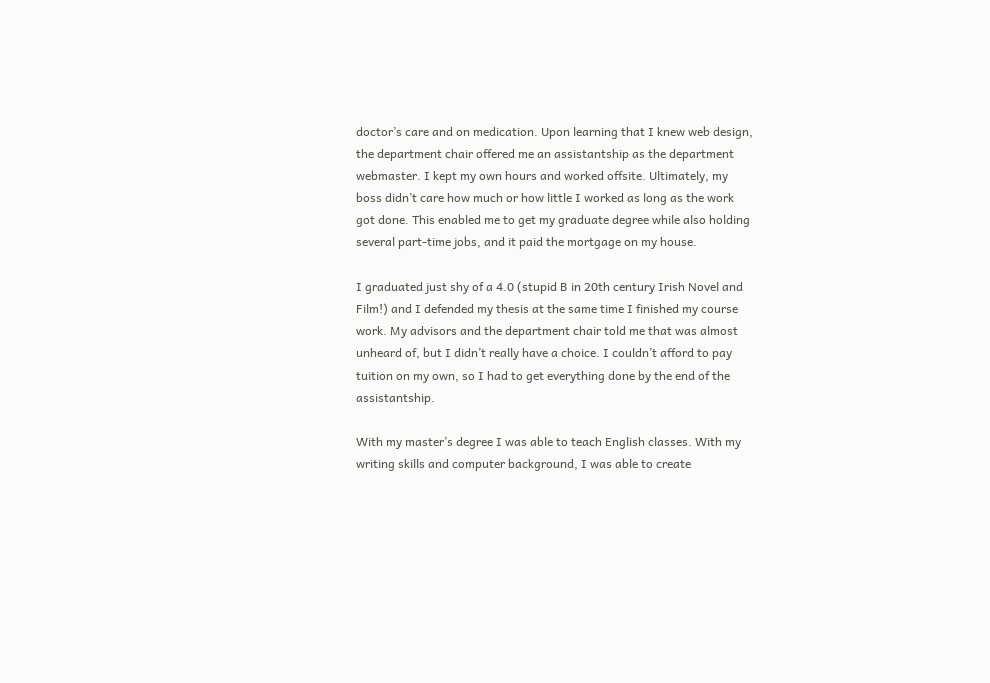doctor’s care and on medication. Upon learning that I knew web design, the department chair offered me an assistantship as the department webmaster. I kept my own hours and worked offsite. Ultimately, my boss didn’t care how much or how little I worked as long as the work got done. This enabled me to get my graduate degree while also holding several part-time jobs, and it paid the mortgage on my house.

I graduated just shy of a 4.0 (stupid B in 20th century Irish Novel and Film!) and I defended my thesis at the same time I finished my course work. My advisors and the department chair told me that was almost unheard of, but I didn’t really have a choice. I couldn’t afford to pay tuition on my own, so I had to get everything done by the end of the assistantship.

With my master’s degree I was able to teach English classes. With my writing skills and computer background, I was able to create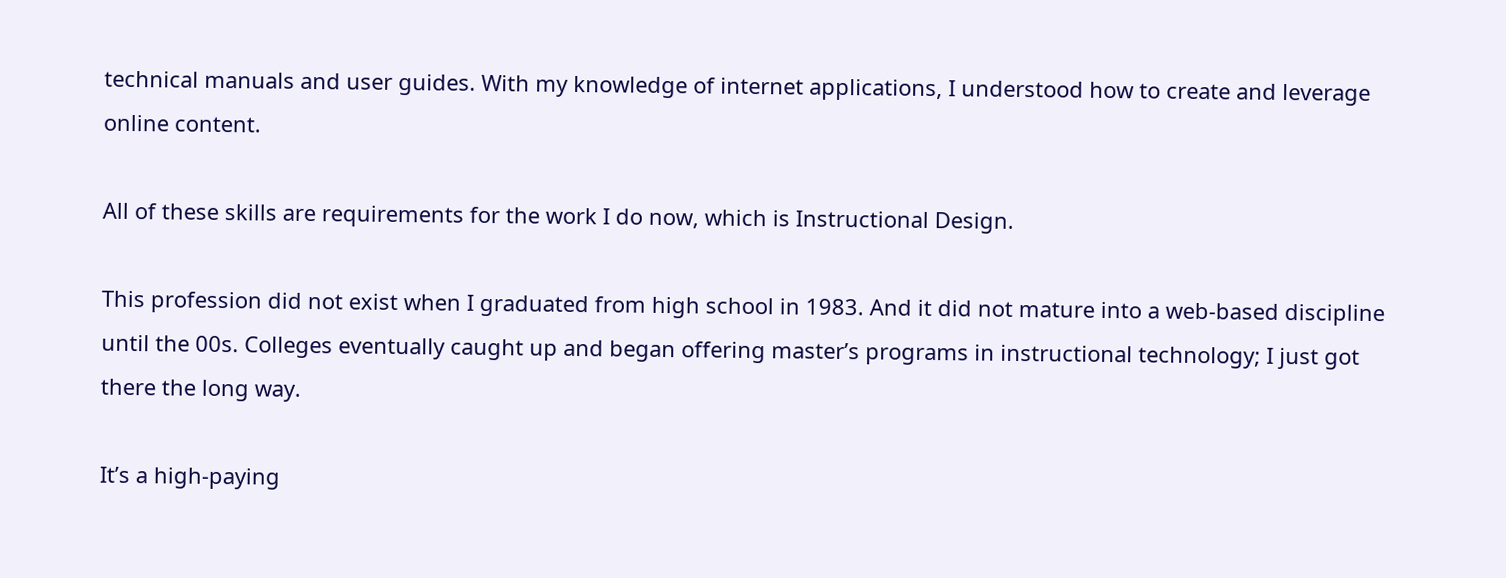technical manuals and user guides. With my knowledge of internet applications, I understood how to create and leverage online content.

All of these skills are requirements for the work I do now, which is Instructional Design.

This profession did not exist when I graduated from high school in 1983. And it did not mature into a web-based discipline until the 00s. Colleges eventually caught up and began offering master’s programs in instructional technology; I just got there the long way.

It’s a high-paying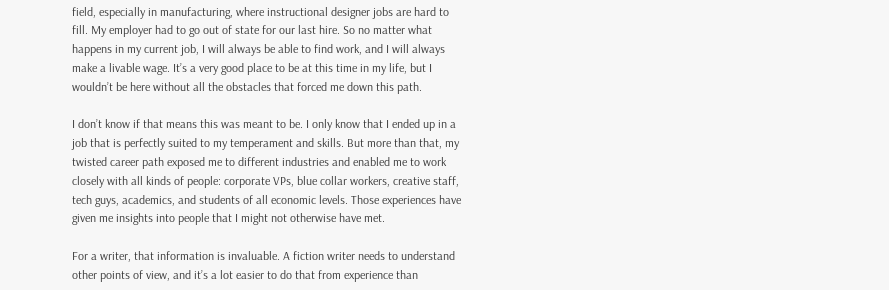field, especially in manufacturing, where instructional designer jobs are hard to fill. My employer had to go out of state for our last hire. So no matter what happens in my current job, I will always be able to find work, and I will always make a livable wage. It’s a very good place to be at this time in my life, but I wouldn’t be here without all the obstacles that forced me down this path.

I don’t know if that means this was meant to be. I only know that I ended up in a job that is perfectly suited to my temperament and skills. But more than that, my twisted career path exposed me to different industries and enabled me to work closely with all kinds of people: corporate VPs, blue collar workers, creative staff, tech guys, academics, and students of all economic levels. Those experiences have given me insights into people that I might not otherwise have met.

For a writer, that information is invaluable. A fiction writer needs to understand other points of view, and it’s a lot easier to do that from experience than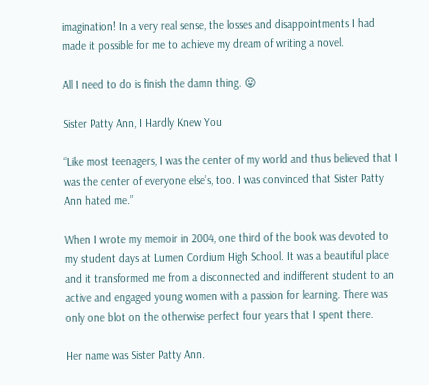imagination! In a very real sense, the losses and disappointments I had made it possible for me to achieve my dream of writing a novel.

All I need to do is finish the damn thing. 😛

Sister Patty Ann, I Hardly Knew You

“Like most teenagers, I was the center of my world and thus believed that I was the center of everyone else’s, too. I was convinced that Sister Patty Ann hated me.”

When I wrote my memoir in 2004, one third of the book was devoted to my student days at Lumen Cordium High School. It was a beautiful place and it transformed me from a disconnected and indifferent student to an active and engaged young women with a passion for learning. There was only one blot on the otherwise perfect four years that I spent there.

Her name was Sister Patty Ann.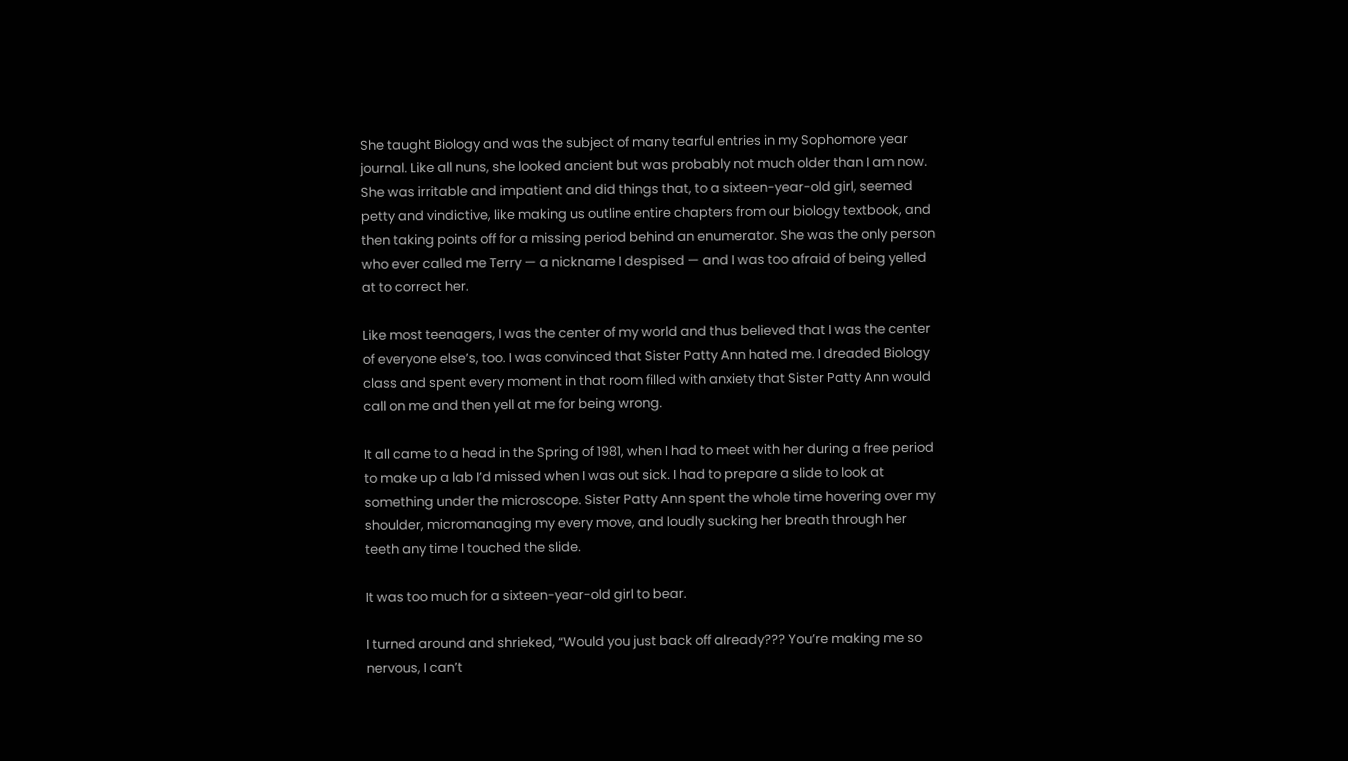She taught Biology and was the subject of many tearful entries in my Sophomore year journal. Like all nuns, she looked ancient but was probably not much older than I am now. She was irritable and impatient and did things that, to a sixteen-year-old girl, seemed petty and vindictive, like making us outline entire chapters from our biology textbook, and then taking points off for a missing period behind an enumerator. She was the only person who ever called me Terry — a nickname I despised — and I was too afraid of being yelled at to correct her.

Like most teenagers, I was the center of my world and thus believed that I was the center of everyone else’s, too. I was convinced that Sister Patty Ann hated me. I dreaded Biology class and spent every moment in that room filled with anxiety that Sister Patty Ann would call on me and then yell at me for being wrong.

It all came to a head in the Spring of 1981, when I had to meet with her during a free period to make up a lab I’d missed when I was out sick. I had to prepare a slide to look at something under the microscope. Sister Patty Ann spent the whole time hovering over my shoulder, micromanaging my every move, and loudly sucking her breath through her teeth any time I touched the slide.

It was too much for a sixteen-year-old girl to bear.

I turned around and shrieked, “Would you just back off already??? You’re making me so nervous, I can’t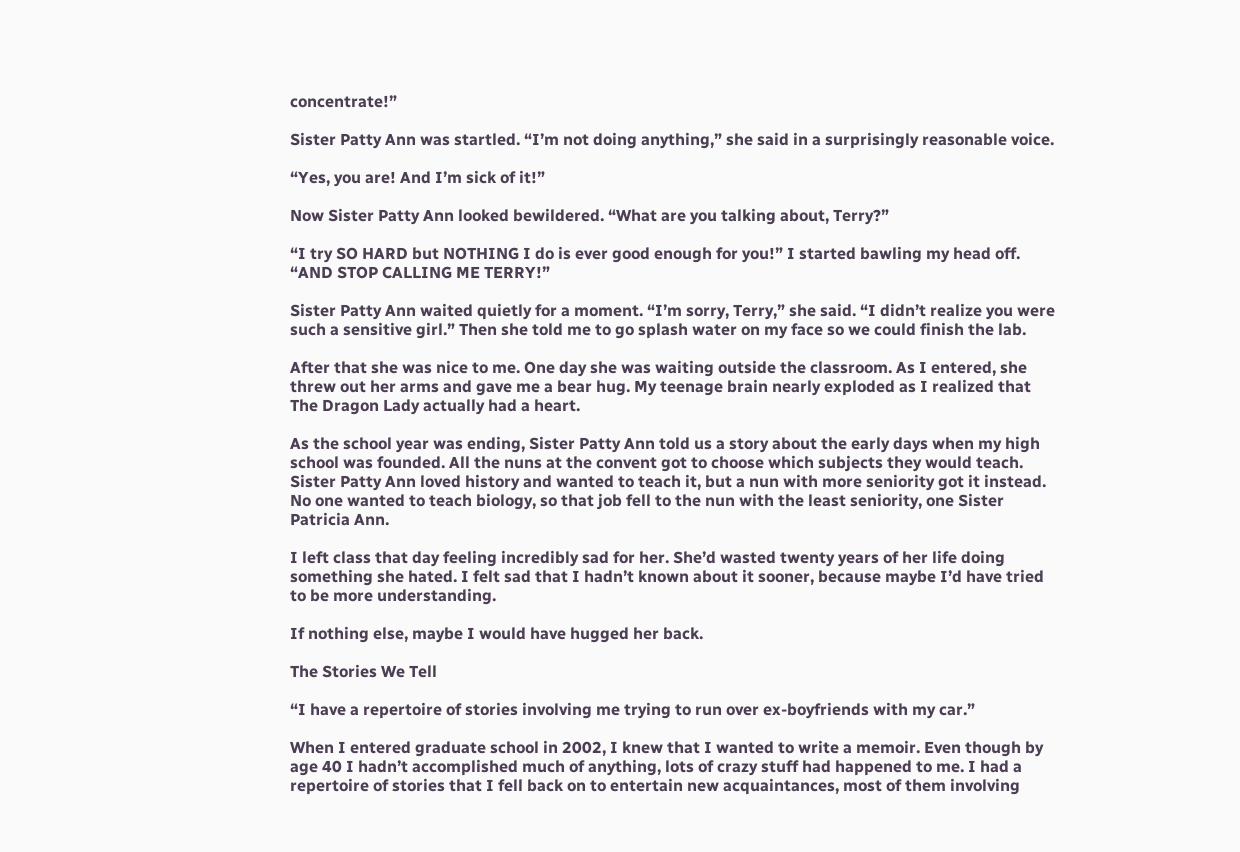concentrate!”

Sister Patty Ann was startled. “I’m not doing anything,” she said in a surprisingly reasonable voice.

“Yes, you are! And I’m sick of it!”

Now Sister Patty Ann looked bewildered. “What are you talking about, Terry?”

“I try SO HARD but NOTHING I do is ever good enough for you!” I started bawling my head off. “AND STOP CALLING ME TERRY!”

Sister Patty Ann waited quietly for a moment. “I’m sorry, Terry,” she said. “I didn’t realize you were such a sensitive girl.” Then she told me to go splash water on my face so we could finish the lab.

After that she was nice to me. One day she was waiting outside the classroom. As I entered, she threw out her arms and gave me a bear hug. My teenage brain nearly exploded as I realized that The Dragon Lady actually had a heart.

As the school year was ending, Sister Patty Ann told us a story about the early days when my high school was founded. All the nuns at the convent got to choose which subjects they would teach. Sister Patty Ann loved history and wanted to teach it, but a nun with more seniority got it instead. No one wanted to teach biology, so that job fell to the nun with the least seniority, one Sister Patricia Ann.

I left class that day feeling incredibly sad for her. She’d wasted twenty years of her life doing something she hated. I felt sad that I hadn’t known about it sooner, because maybe I’d have tried to be more understanding.

If nothing else, maybe I would have hugged her back.

The Stories We Tell

“I have a repertoire of stories involving me trying to run over ex-boyfriends with my car.”

When I entered graduate school in 2002, I knew that I wanted to write a memoir. Even though by age 40 I hadn’t accomplished much of anything, lots of crazy stuff had happened to me. I had a repertoire of stories that I fell back on to entertain new acquaintances, most of them involving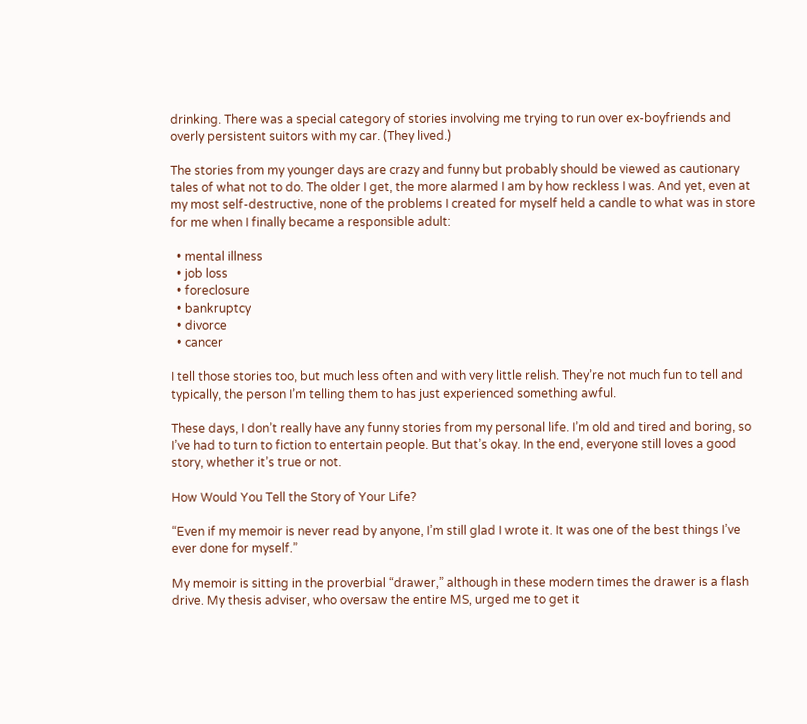drinking. There was a special category of stories involving me trying to run over ex-boyfriends and overly persistent suitors with my car. (They lived.)

The stories from my younger days are crazy and funny but probably should be viewed as cautionary tales of what not to do. The older I get, the more alarmed I am by how reckless I was. And yet, even at my most self-destructive, none of the problems I created for myself held a candle to what was in store for me when I finally became a responsible adult:

  • mental illness
  • job loss
  • foreclosure
  • bankruptcy
  • divorce
  • cancer

I tell those stories too, but much less often and with very little relish. They’re not much fun to tell and typically, the person I’m telling them to has just experienced something awful.

These days, I don’t really have any funny stories from my personal life. I’m old and tired and boring, so I’ve had to turn to fiction to entertain people. But that’s okay. In the end, everyone still loves a good story, whether it’s true or not.

How Would You Tell the Story of Your Life?

“Even if my memoir is never read by anyone, I’m still glad I wrote it. It was one of the best things I’ve ever done for myself.”

My memoir is sitting in the proverbial “drawer,” although in these modern times the drawer is a flash drive. My thesis adviser, who oversaw the entire MS, urged me to get it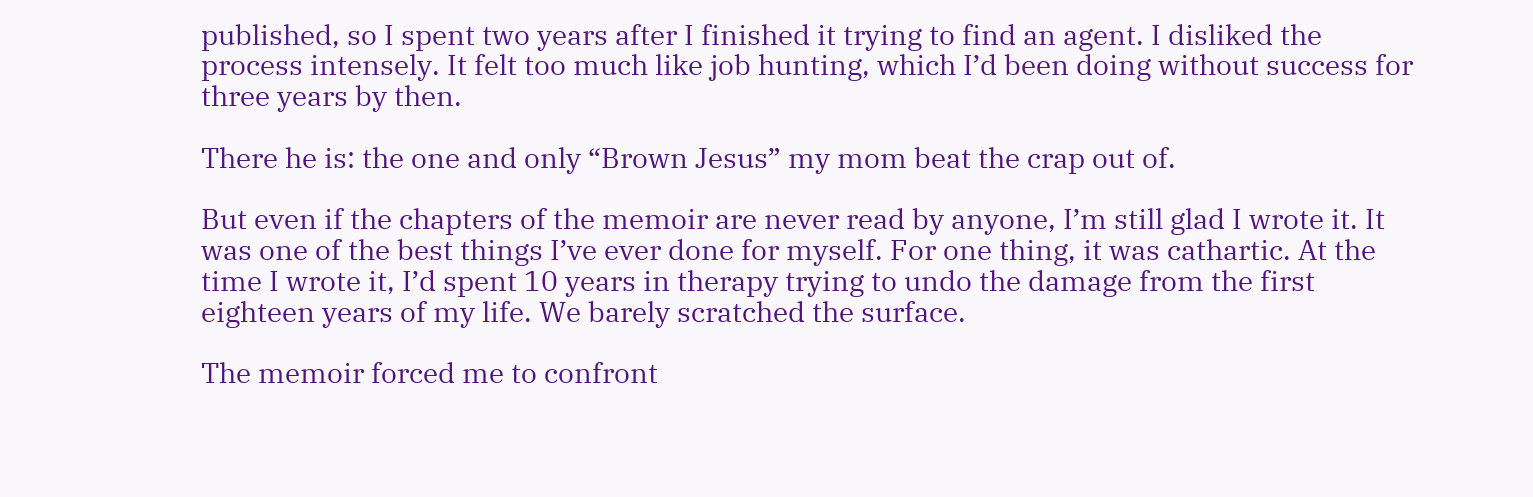published, so I spent two years after I finished it trying to find an agent. I disliked the process intensely. It felt too much like job hunting, which I’d been doing without success for three years by then.

There he is: the one and only “Brown Jesus” my mom beat the crap out of.

But even if the chapters of the memoir are never read by anyone, I’m still glad I wrote it. It was one of the best things I’ve ever done for myself. For one thing, it was cathartic. At the time I wrote it, I’d spent 10 years in therapy trying to undo the damage from the first eighteen years of my life. We barely scratched the surface.

The memoir forced me to confront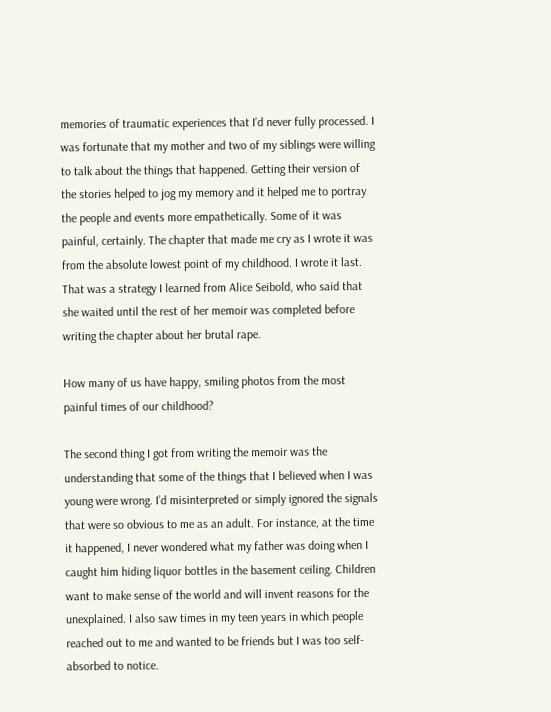memories of traumatic experiences that I’d never fully processed. I was fortunate that my mother and two of my siblings were willing to talk about the things that happened. Getting their version of the stories helped to jog my memory and it helped me to portray the people and events more empathetically. Some of it was painful, certainly. The chapter that made me cry as I wrote it was from the absolute lowest point of my childhood. I wrote it last. That was a strategy I learned from Alice Seibold, who said that she waited until the rest of her memoir was completed before writing the chapter about her brutal rape.

How many of us have happy, smiling photos from the most painful times of our childhood?

The second thing I got from writing the memoir was the understanding that some of the things that I believed when I was young were wrong. I’d misinterpreted or simply ignored the signals that were so obvious to me as an adult. For instance, at the time it happened, I never wondered what my father was doing when I caught him hiding liquor bottles in the basement ceiling. Children want to make sense of the world and will invent reasons for the unexplained. I also saw times in my teen years in which people reached out to me and wanted to be friends but I was too self-absorbed to notice.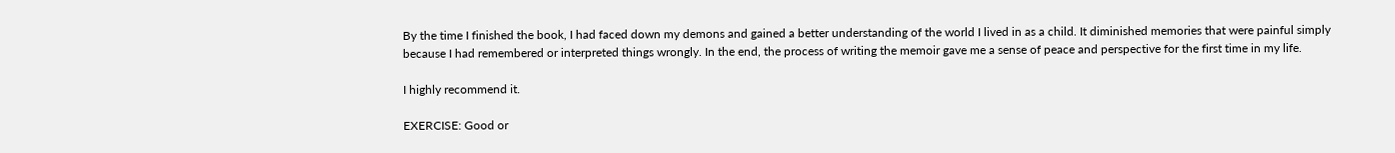By the time I finished the book, I had faced down my demons and gained a better understanding of the world I lived in as a child. It diminished memories that were painful simply because I had remembered or interpreted things wrongly. In the end, the process of writing the memoir gave me a sense of peace and perspective for the first time in my life.

I highly recommend it.

EXERCISE: Good or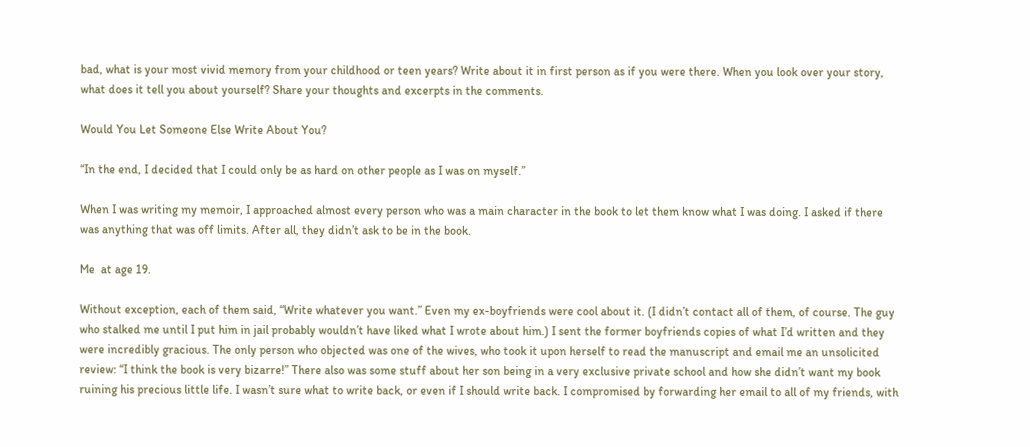bad, what is your most vivid memory from your childhood or teen years? Write about it in first person as if you were there. When you look over your story, what does it tell you about yourself? Share your thoughts and excerpts in the comments.

Would You Let Someone Else Write About You?

“In the end, I decided that I could only be as hard on other people as I was on myself.”

When I was writing my memoir, I approached almost every person who was a main character in the book to let them know what I was doing. I asked if there was anything that was off limits. After all, they didn’t ask to be in the book.

Me  at age 19.

Without exception, each of them said, “Write whatever you want.” Even my ex-boyfriends were cool about it. (I didn’t contact all of them, of course. The guy who stalked me until I put him in jail probably wouldn’t have liked what I wrote about him.) I sent the former boyfriends copies of what I’d written and they were incredibly gracious. The only person who objected was one of the wives, who took it upon herself to read the manuscript and email me an unsolicited review: “I think the book is very bizarre!” There also was some stuff about her son being in a very exclusive private school and how she didn’t want my book ruining his precious little life. I wasn’t sure what to write back, or even if I should write back. I compromised by forwarding her email to all of my friends, with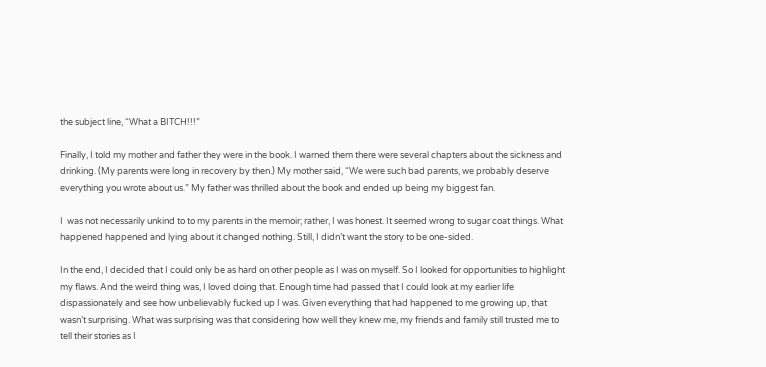the subject line, “What a BITCH!!!”

Finally, I told my mother and father they were in the book. I warned them there were several chapters about the sickness and drinking. (My parents were long in recovery by then.) My mother said, “We were such bad parents, we probably deserve everything you wrote about us.” My father was thrilled about the book and ended up being my biggest fan.

I  was not necessarily unkind to to my parents in the memoir; rather, I was honest. It seemed wrong to sugar coat things. What happened happened and lying about it changed nothing. Still, I didn’t want the story to be one-sided.

In the end, I decided that I could only be as hard on other people as I was on myself. So I looked for opportunities to highlight my flaws. And the weird thing was, I loved doing that. Enough time had passed that I could look at my earlier life dispassionately and see how unbelievably fucked up I was. Given everything that had happened to me growing up, that wasn’t surprising. What was surprising was that considering how well they knew me, my friends and family still trusted me to tell their stories as I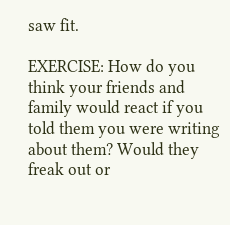saw fit.

EXERCISE: How do you think your friends and family would react if you told them you were writing about them? Would they freak out or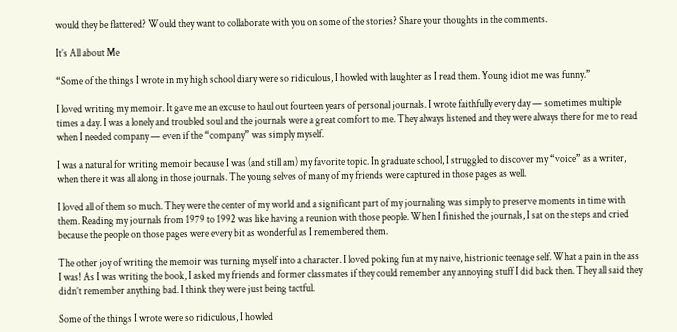would they be flattered? Would they want to collaborate with you on some of the stories? Share your thoughts in the comments.

It’s All about Me

“Some of the things I wrote in my high school diary were so ridiculous, I howled with laughter as I read them. Young idiot me was funny.”

I loved writing my memoir. It gave me an excuse to haul out fourteen years of personal journals. I wrote faithfully every day — sometimes multiple times a day. I was a lonely and troubled soul and the journals were a great comfort to me. They always listened and they were always there for me to read when I needed company — even if the “company” was simply myself.

I was a natural for writing memoir because I was (and still am) my favorite topic. In graduate school, I struggled to discover my “voice” as a writer, when there it was all along in those journals. The young selves of many of my friends were captured in those pages as well.

I loved all of them so much. They were the center of my world and a significant part of my journaling was simply to preserve moments in time with them. Reading my journals from 1979 to 1992 was like having a reunion with those people. When I finished the journals, I sat on the steps and cried because the people on those pages were every bit as wonderful as I remembered them.

The other joy of writing the memoir was turning myself into a character. I loved poking fun at my naive, histrionic teenage self. What a pain in the ass I was! As I was writing the book, I asked my friends and former classmates if they could remember any annoying stuff I did back then. They all said they didn’t remember anything bad. I think they were just being tactful.

Some of the things I wrote were so ridiculous, I howled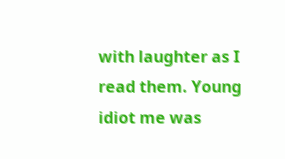with laughter as I read them. Young idiot me was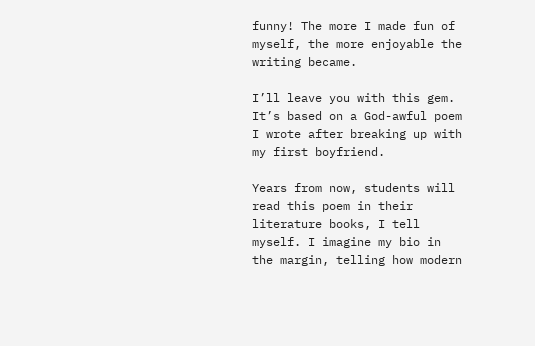funny! The more I made fun of myself, the more enjoyable the writing became.

I’ll leave you with this gem. It’s based on a God-awful poem I wrote after breaking up with my first boyfriend.

Years from now, students will read this poem in their literature books, I tell myself. I imagine my bio in the margin, telling how modern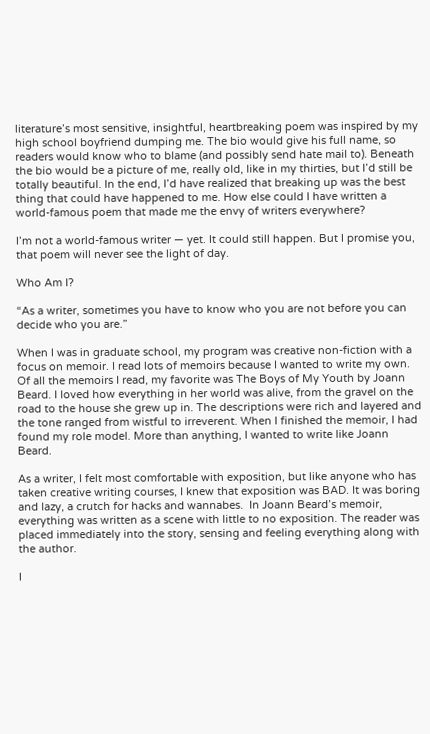literature’s most sensitive, insightful, heartbreaking poem was inspired by my high school boyfriend dumping me. The bio would give his full name, so readers would know who to blame (and possibly send hate mail to). Beneath the bio would be a picture of me, really old, like in my thirties, but I’d still be totally beautiful. In the end, I’d have realized that breaking up was the best thing that could have happened to me. How else could I have written a world-famous poem that made me the envy of writers everywhere?

I’m not a world-famous writer — yet. It could still happen. But I promise you, that poem will never see the light of day.

Who Am I?

“As a writer, sometimes you have to know who you are not before you can decide who you are.”

When I was in graduate school, my program was creative non-fiction with a focus on memoir. I read lots of memoirs because I wanted to write my own. Of all the memoirs I read, my favorite was The Boys of My Youth by Joann Beard. I loved how everything in her world was alive, from the gravel on the road to the house she grew up in. The descriptions were rich and layered and the tone ranged from wistful to irreverent. When I finished the memoir, I had found my role model. More than anything, I wanted to write like Joann Beard.

As a writer, I felt most comfortable with exposition, but like anyone who has taken creative writing courses, I knew that exposition was BAD. It was boring and lazy, a crutch for hacks and wannabes.  In Joann Beard’s memoir, everything was written as a scene with little to no exposition. The reader was placed immediately into the story, sensing and feeling everything along with the author.

I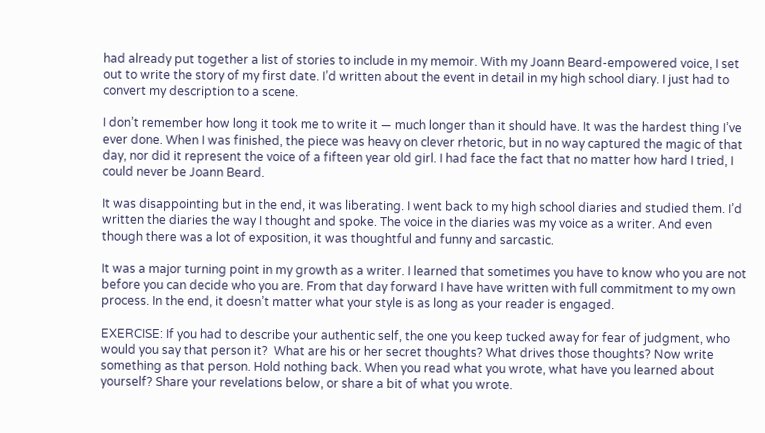had already put together a list of stories to include in my memoir. With my Joann Beard-empowered voice, I set out to write the story of my first date. I’d written about the event in detail in my high school diary. I just had to convert my description to a scene.

I don’t remember how long it took me to write it — much longer than it should have. It was the hardest thing I’ve ever done. When I was finished, the piece was heavy on clever rhetoric, but in no way captured the magic of that day, nor did it represent the voice of a fifteen year old girl. I had face the fact that no matter how hard I tried, I could never be Joann Beard.

It was disappointing but in the end, it was liberating. I went back to my high school diaries and studied them. I’d written the diaries the way I thought and spoke. The voice in the diaries was my voice as a writer. And even though there was a lot of exposition, it was thoughtful and funny and sarcastic.

It was a major turning point in my growth as a writer. I learned that sometimes you have to know who you are not before you can decide who you are. From that day forward I have have written with full commitment to my own process. In the end, it doesn’t matter what your style is as long as your reader is engaged.

EXERCISE: If you had to describe your authentic self, the one you keep tucked away for fear of judgment, who would you say that person it?  What are his or her secret thoughts? What drives those thoughts? Now write something as that person. Hold nothing back. When you read what you wrote, what have you learned about yourself? Share your revelations below, or share a bit of what you wrote.